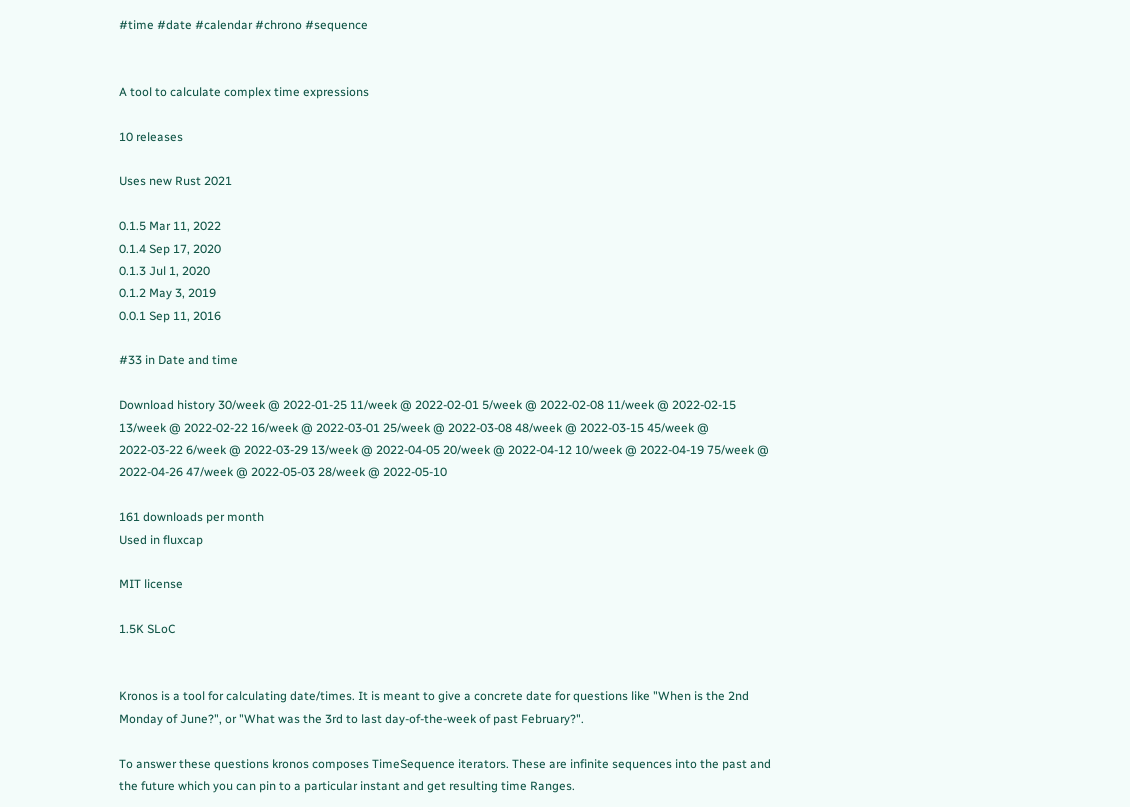#time #date #calendar #chrono #sequence


A tool to calculate complex time expressions

10 releases

Uses new Rust 2021

0.1.5 Mar 11, 2022
0.1.4 Sep 17, 2020
0.1.3 Jul 1, 2020
0.1.2 May 3, 2019
0.0.1 Sep 11, 2016

#33 in Date and time

Download history 30/week @ 2022-01-25 11/week @ 2022-02-01 5/week @ 2022-02-08 11/week @ 2022-02-15 13/week @ 2022-02-22 16/week @ 2022-03-01 25/week @ 2022-03-08 48/week @ 2022-03-15 45/week @ 2022-03-22 6/week @ 2022-03-29 13/week @ 2022-04-05 20/week @ 2022-04-12 10/week @ 2022-04-19 75/week @ 2022-04-26 47/week @ 2022-05-03 28/week @ 2022-05-10

161 downloads per month
Used in fluxcap

MIT license

1.5K SLoC


Kronos is a tool for calculating date/times. It is meant to give a concrete date for questions like "When is the 2nd Monday of June?", or "What was the 3rd to last day-of-the-week of past February?".

To answer these questions kronos composes TimeSequence iterators. These are infinite sequences into the past and the future which you can pin to a particular instant and get resulting time Ranges.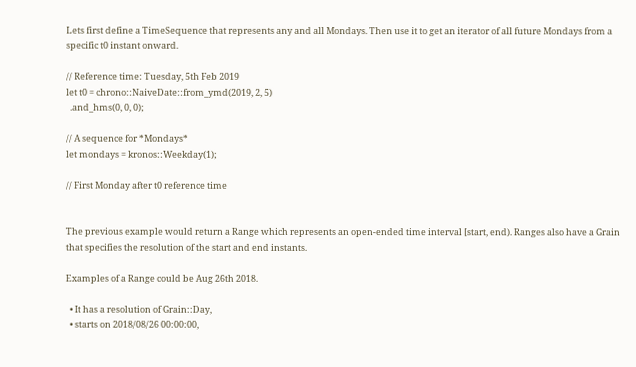Lets first define a TimeSequence that represents any and all Mondays. Then use it to get an iterator of all future Mondays from a specific t0 instant onward.

// Reference time: Tuesday, 5th Feb 2019
let t0 = chrono::NaiveDate::from_ymd(2019, 2, 5)
  .and_hms(0, 0, 0);

// A sequence for *Mondays*
let mondays = kronos::Weekday(1);

// First Monday after t0 reference time


The previous example would return a Range which represents an open-ended time interval [start, end). Ranges also have a Grain that specifies the resolution of the start and end instants.

Examples of a Range could be Aug 26th 2018.

  • It has a resolution of Grain::Day,
  • starts on 2018/08/26 00:00:00,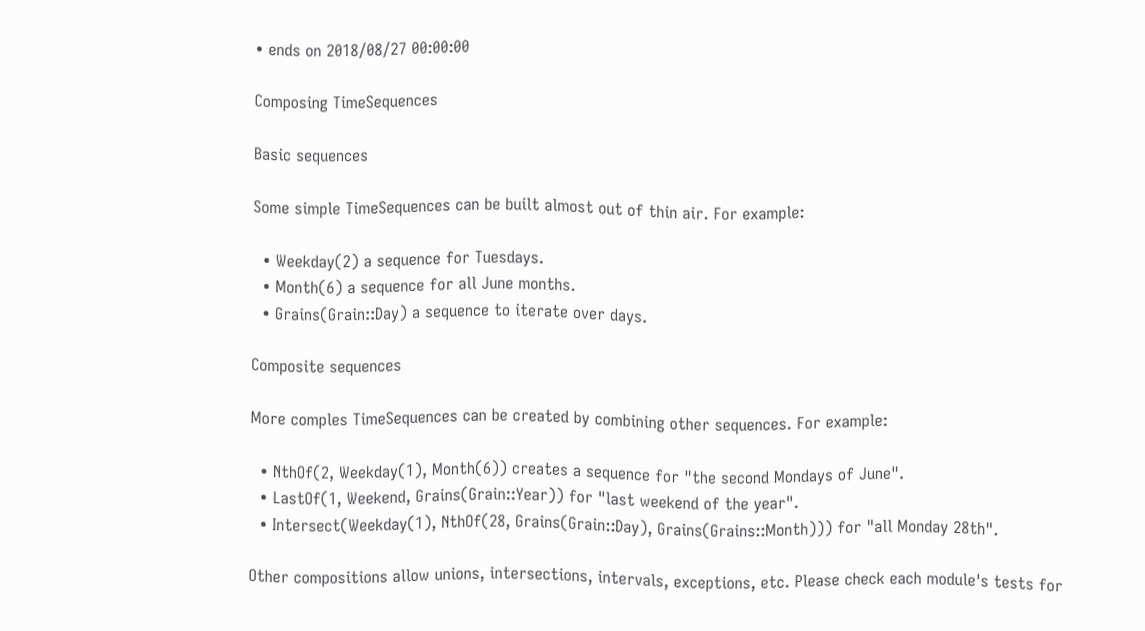• ends on 2018/08/27 00:00:00

Composing TimeSequences

Basic sequences

Some simple TimeSequences can be built almost out of thin air. For example:

  • Weekday(2) a sequence for Tuesdays.
  • Month(6) a sequence for all June months.
  • Grains(Grain::Day) a sequence to iterate over days.

Composite sequences

More comples TimeSequences can be created by combining other sequences. For example:

  • NthOf(2, Weekday(1), Month(6)) creates a sequence for "the second Mondays of June".
  • LastOf(1, Weekend, Grains(Grain::Year)) for "last weekend of the year".
  • Intersect(Weekday(1), NthOf(28, Grains(Grain::Day), Grains(Grains::Month))) for "all Monday 28th".

Other compositions allow unions, intersections, intervals, exceptions, etc. Please check each module's tests for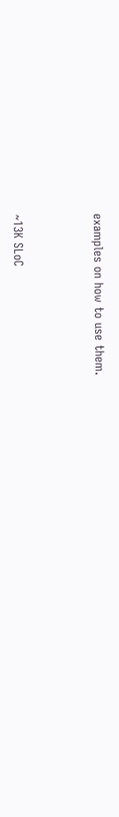examples on how to use them.



~13K SLoC